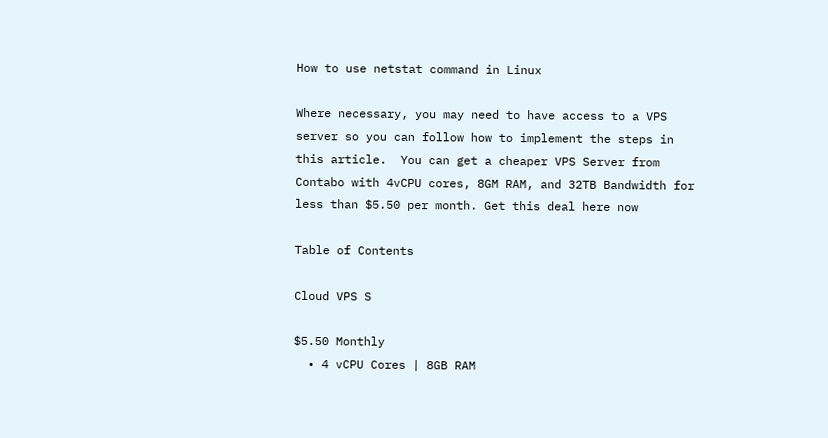How to use netstat command in Linux

Where necessary, you may need to have access to a VPS server so you can follow how to implement the steps in this article.  You can get a cheaper VPS Server from Contabo with 4vCPU cores, 8GM RAM, and 32TB Bandwidth for less than $5.50 per month. Get this deal here now

Table of Contents

Cloud VPS S

$5.50 Monthly
  • 4 vCPU Cores | 8GB RAM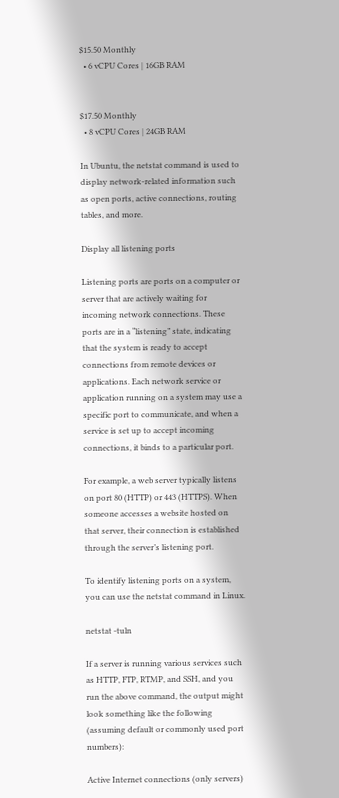$15.50 Monthly
  • 6 vCPU Cores | 16GB RAM


$17.50 Monthly
  • 8 vCPU Cores | 24GB RAM

In Ubuntu, the netstat command is used to display network-related information such as open ports, active connections, routing tables, and more.

Display all listening ports

Listening ports are ports on a computer or server that are actively waiting for incoming network connections. These ports are in a “listening” state, indicating that the system is ready to accept connections from remote devices or applications. Each network service or application running on a system may use a specific port to communicate, and when a service is set up to accept incoming connections, it binds to a particular port.

For example, a web server typically listens on port 80 (HTTP) or 443 (HTTPS). When someone accesses a website hosted on that server, their connection is established through the server’s listening port.

To identify listening ports on a system, you can use the netstat command in Linux.

netstat -tuln

If a server is running various services such as HTTP, FTP, RTMP, and SSH, and you run the above command, the output might look something like the following (assuming default or commonly used port numbers):

Active Internet connections (only servers)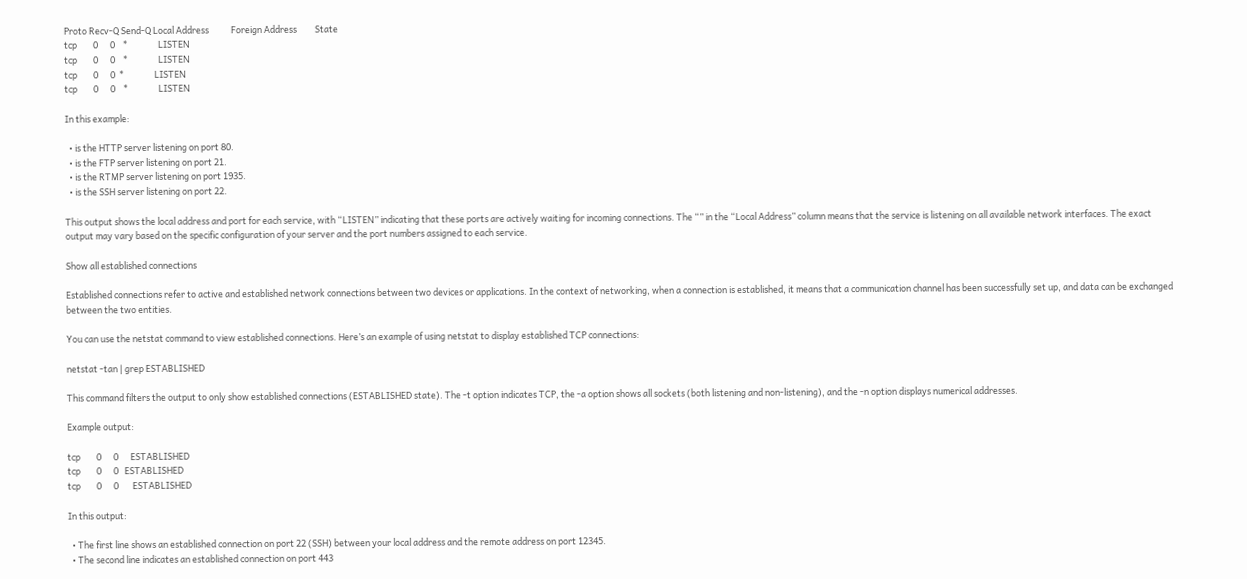Proto Recv-Q Send-Q Local Address           Foreign Address         State
tcp        0      0    *               LISTEN
tcp        0      0    *               LISTEN
tcp        0      0  *               LISTEN
tcp        0      0    *               LISTEN

In this example:

  • is the HTTP server listening on port 80.
  • is the FTP server listening on port 21.
  • is the RTMP server listening on port 1935.
  • is the SSH server listening on port 22.

This output shows the local address and port for each service, with “LISTEN” indicating that these ports are actively waiting for incoming connections. The “” in the “Local Address” column means that the service is listening on all available network interfaces. The exact output may vary based on the specific configuration of your server and the port numbers assigned to each service.

Show all established connections

Established connections refer to active and established network connections between two devices or applications. In the context of networking, when a connection is established, it means that a communication channel has been successfully set up, and data can be exchanged between the two entities.

You can use the netstat command to view established connections. Here’s an example of using netstat to display established TCP connections:

netstat -tan | grep ESTABLISHED

This command filters the output to only show established connections (ESTABLISHED state). The -t option indicates TCP, the -a option shows all sockets (both listening and non-listening), and the -n option displays numerical addresses.

Example output:

tcp        0      0      ESTABLISHED
tcp        0      0   ESTABLISHED
tcp        0      0       ESTABLISHED

In this output:

  • The first line shows an established connection on port 22 (SSH) between your local address and the remote address on port 12345.
  • The second line indicates an established connection on port 443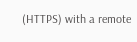(HTTPS) with a remote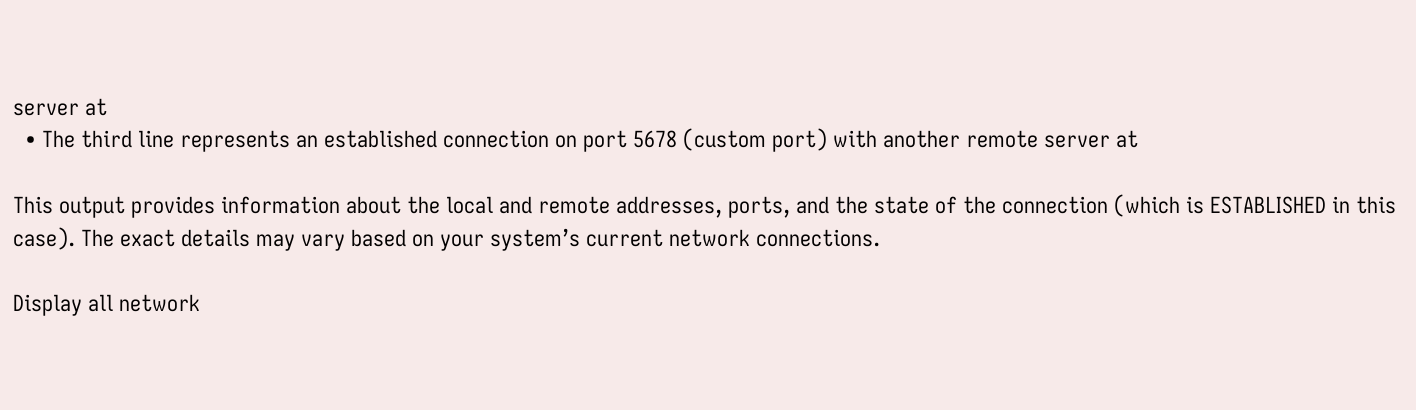server at
  • The third line represents an established connection on port 5678 (custom port) with another remote server at

This output provides information about the local and remote addresses, ports, and the state of the connection (which is ESTABLISHED in this case). The exact details may vary based on your system’s current network connections.

Display all network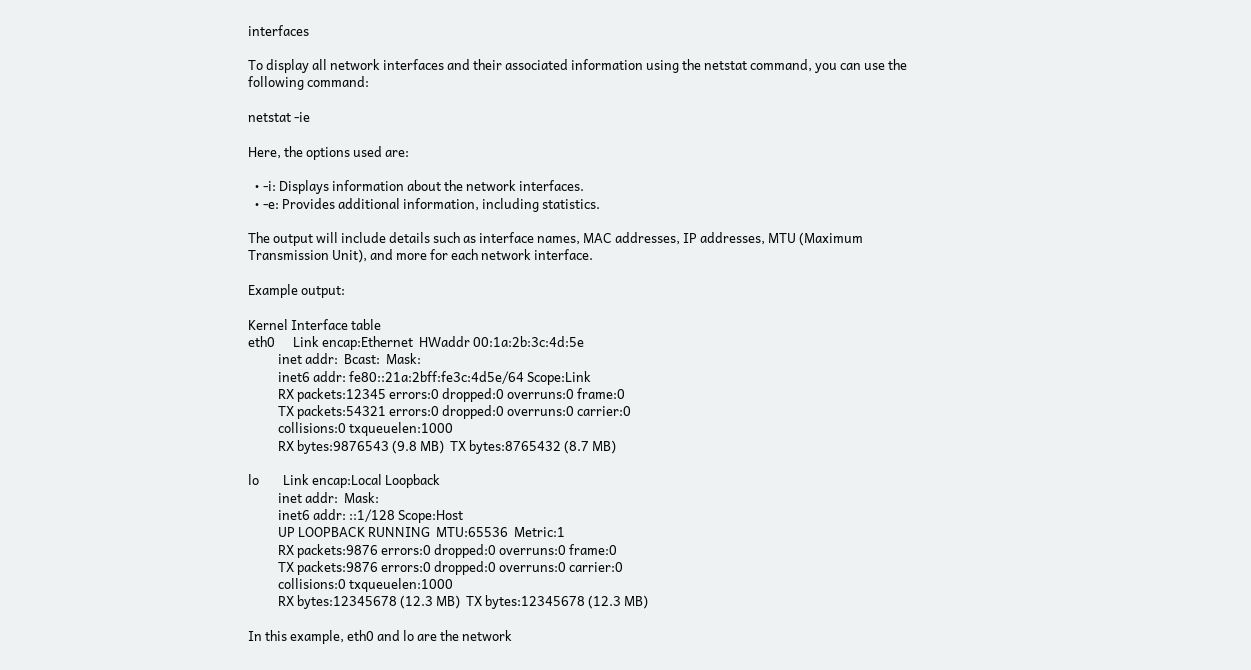interfaces

To display all network interfaces and their associated information using the netstat command, you can use the following command:

netstat -ie

Here, the options used are:

  • -i: Displays information about the network interfaces.
  • -e: Provides additional information, including statistics.

The output will include details such as interface names, MAC addresses, IP addresses, MTU (Maximum Transmission Unit), and more for each network interface.

Example output:

Kernel Interface table
eth0      Link encap:Ethernet  HWaddr 00:1a:2b:3c:4d:5e
          inet addr:  Bcast:  Mask:
          inet6 addr: fe80::21a:2bff:fe3c:4d5e/64 Scope:Link
          RX packets:12345 errors:0 dropped:0 overruns:0 frame:0
          TX packets:54321 errors:0 dropped:0 overruns:0 carrier:0
          collisions:0 txqueuelen:1000
          RX bytes:9876543 (9.8 MB)  TX bytes:8765432 (8.7 MB)

lo        Link encap:Local Loopback
          inet addr:  Mask:
          inet6 addr: ::1/128 Scope:Host
          UP LOOPBACK RUNNING  MTU:65536  Metric:1
          RX packets:9876 errors:0 dropped:0 overruns:0 frame:0
          TX packets:9876 errors:0 dropped:0 overruns:0 carrier:0
          collisions:0 txqueuelen:1000
          RX bytes:12345678 (12.3 MB)  TX bytes:12345678 (12.3 MB)

In this example, eth0 and lo are the network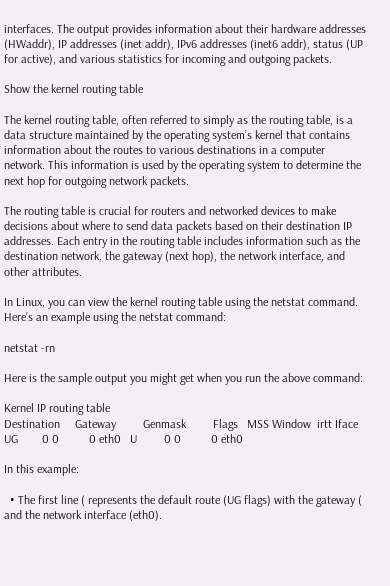interfaces. The output provides information about their hardware addresses (HWaddr), IP addresses (inet addr), IPv6 addresses (inet6 addr), status (UP for active), and various statistics for incoming and outgoing packets.

Show the kernel routing table

The kernel routing table, often referred to simply as the routing table, is a data structure maintained by the operating system’s kernel that contains information about the routes to various destinations in a computer network. This information is used by the operating system to determine the next hop for outgoing network packets.

The routing table is crucial for routers and networked devices to make decisions about where to send data packets based on their destination IP addresses. Each entry in the routing table includes information such as the destination network, the gateway (next hop), the network interface, and other attributes.

In Linux, you can view the kernel routing table using the netstat command. Here’s an example using the netstat command:

netstat -rn

Here is the sample output you might get when you run the above command:

Kernel IP routing table
Destination     Gateway         Genmask         Flags   MSS Window  irtt Iface         UG        0 0          0 eth0   U         0 0          0 eth0

In this example:

  • The first line ( represents the default route (UG flags) with the gateway ( and the network interface (eth0).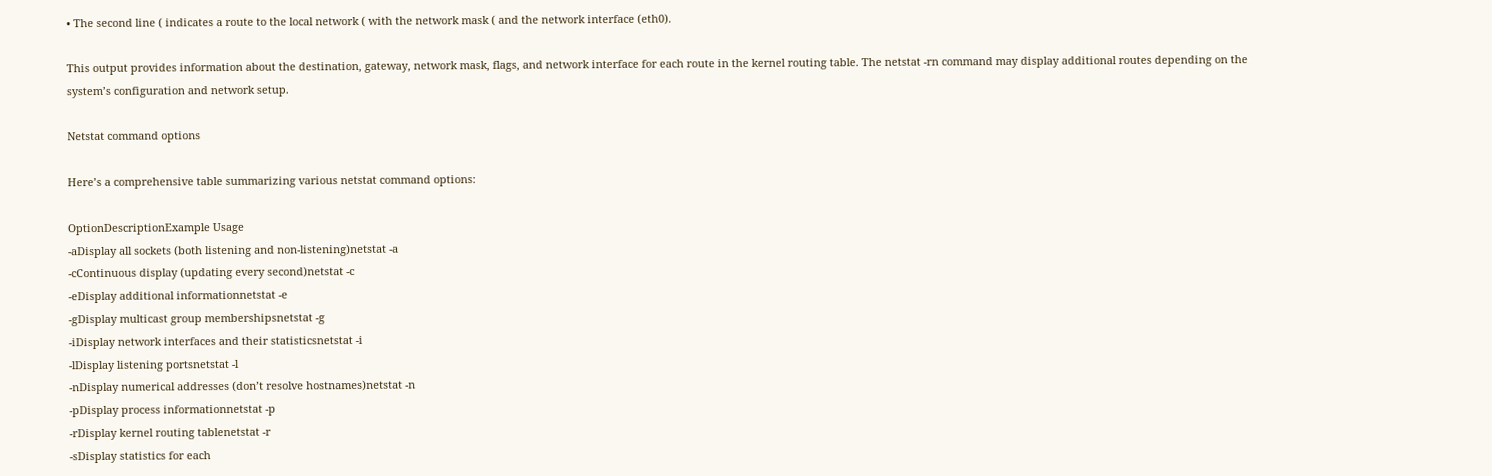• The second line ( indicates a route to the local network ( with the network mask ( and the network interface (eth0).

This output provides information about the destination, gateway, network mask, flags, and network interface for each route in the kernel routing table. The netstat -rn command may display additional routes depending on the system’s configuration and network setup.

Netstat command options

Here’s a comprehensive table summarizing various netstat command options:

OptionDescriptionExample Usage
-aDisplay all sockets (both listening and non-listening)netstat -a
-cContinuous display (updating every second)netstat -c
-eDisplay additional informationnetstat -e
-gDisplay multicast group membershipsnetstat -g
-iDisplay network interfaces and their statisticsnetstat -i
-lDisplay listening portsnetstat -l
-nDisplay numerical addresses (don’t resolve hostnames)netstat -n
-pDisplay process informationnetstat -p
-rDisplay kernel routing tablenetstat -r
-sDisplay statistics for each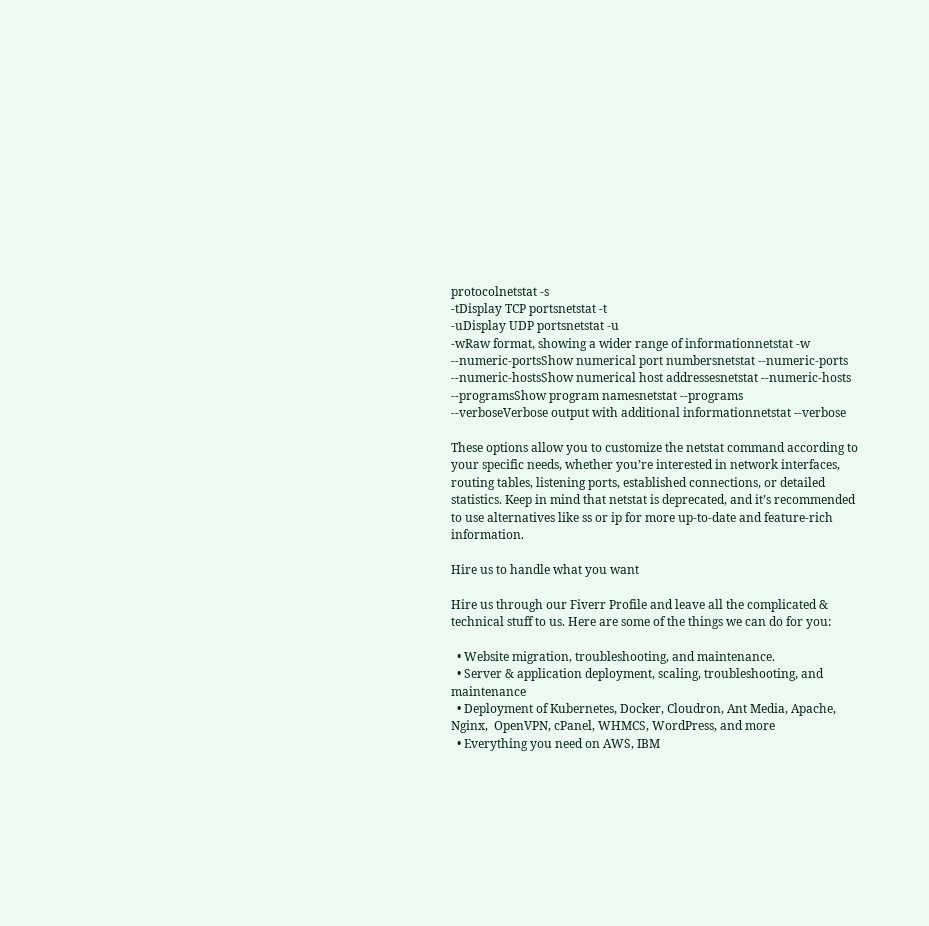protocolnetstat -s
-tDisplay TCP portsnetstat -t
-uDisplay UDP portsnetstat -u
-wRaw format, showing a wider range of informationnetstat -w
--numeric-portsShow numerical port numbersnetstat --numeric-ports
--numeric-hostsShow numerical host addressesnetstat --numeric-hosts
--programsShow program namesnetstat --programs
--verboseVerbose output with additional informationnetstat --verbose

These options allow you to customize the netstat command according to your specific needs, whether you’re interested in network interfaces, routing tables, listening ports, established connections, or detailed statistics. Keep in mind that netstat is deprecated, and it’s recommended to use alternatives like ss or ip for more up-to-date and feature-rich information.

Hire us to handle what you want

Hire us through our Fiverr Profile and leave all the complicated & technical stuff to us. Here are some of the things we can do for you:

  • Website migration, troubleshooting, and maintenance.
  • Server & application deployment, scaling, troubleshooting, and maintenance
  • Deployment of Kubernetes, Docker, Cloudron, Ant Media, Apache, Nginx,  OpenVPN, cPanel, WHMCS, WordPress, and more
  • Everything you need on AWS, IBM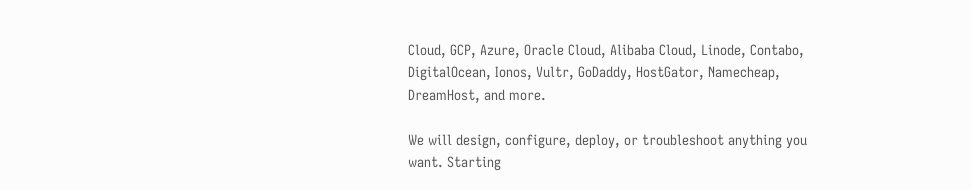Cloud, GCP, Azure, Oracle Cloud, Alibaba Cloud, Linode, Contabo, DigitalOcean, Ionos, Vultr, GoDaddy, HostGator, Namecheap, DreamHost, and more.

We will design, configure, deploy, or troubleshoot anything you want. Starting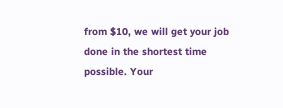from $10, we will get your job done in the shortest time possible. Your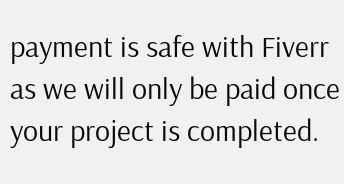payment is safe with Fiverr as we will only be paid once your project is completed.